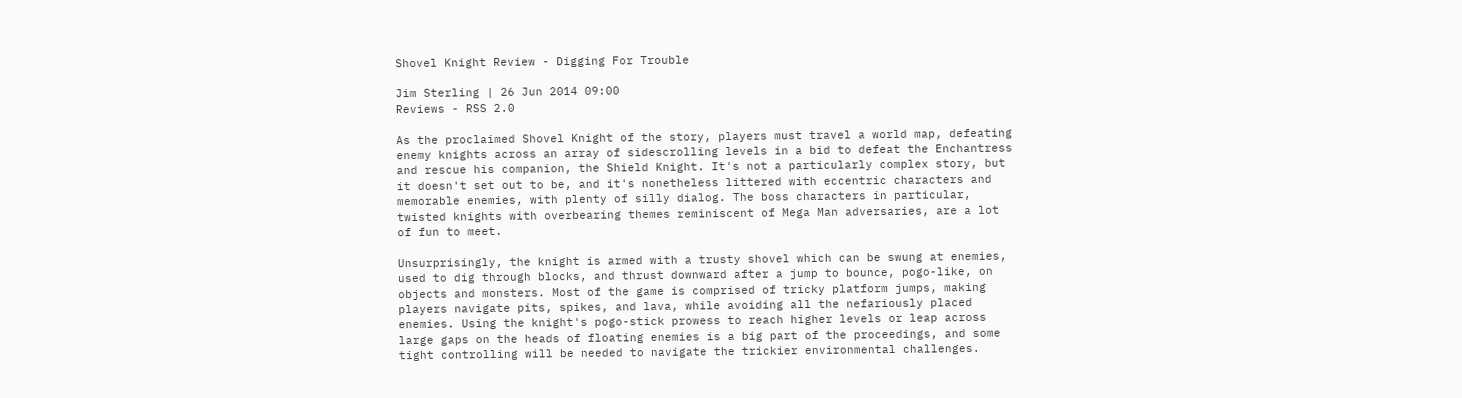Shovel Knight Review - Digging For Trouble

Jim Sterling | 26 Jun 2014 09:00
Reviews - RSS 2.0

As the proclaimed Shovel Knight of the story, players must travel a world map, defeating enemy knights across an array of sidescrolling levels in a bid to defeat the Enchantress and rescue his companion, the Shield Knight. It's not a particularly complex story, but it doesn't set out to be, and it's nonetheless littered with eccentric characters and memorable enemies, with plenty of silly dialog. The boss characters in particular, twisted knights with overbearing themes reminiscent of Mega Man adversaries, are a lot of fun to meet.

Unsurprisingly, the knight is armed with a trusty shovel which can be swung at enemies, used to dig through blocks, and thrust downward after a jump to bounce, pogo-like, on objects and monsters. Most of the game is comprised of tricky platform jumps, making players navigate pits, spikes, and lava, while avoiding all the nefariously placed enemies. Using the knight's pogo-stick prowess to reach higher levels or leap across large gaps on the heads of floating enemies is a big part of the proceedings, and some tight controlling will be needed to navigate the trickier environmental challenges.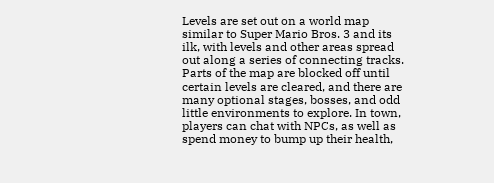Levels are set out on a world map similar to Super Mario Bros. 3 and its ilk, with levels and other areas spread out along a series of connecting tracks. Parts of the map are blocked off until certain levels are cleared, and there are many optional stages, bosses, and odd little environments to explore. In town, players can chat with NPCs, as well as spend money to bump up their health,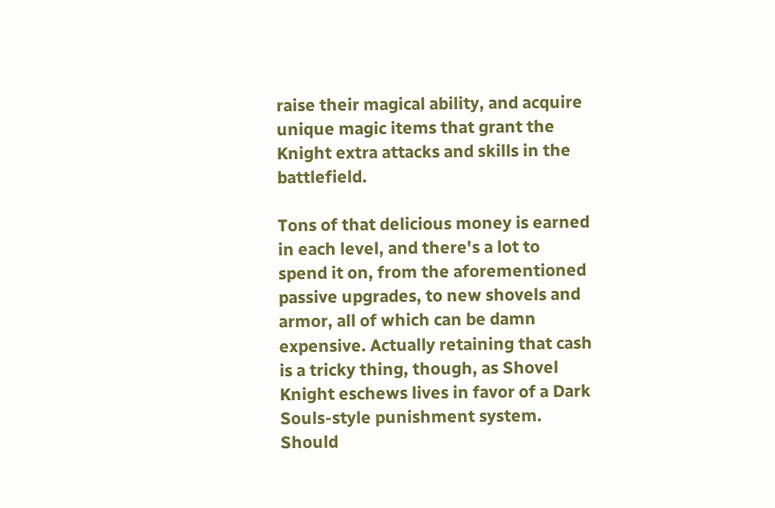raise their magical ability, and acquire unique magic items that grant the Knight extra attacks and skills in the battlefield.

Tons of that delicious money is earned in each level, and there's a lot to spend it on, from the aforementioned passive upgrades, to new shovels and armor, all of which can be damn expensive. Actually retaining that cash is a tricky thing, though, as Shovel Knight eschews lives in favor of a Dark Souls-style punishment system. Should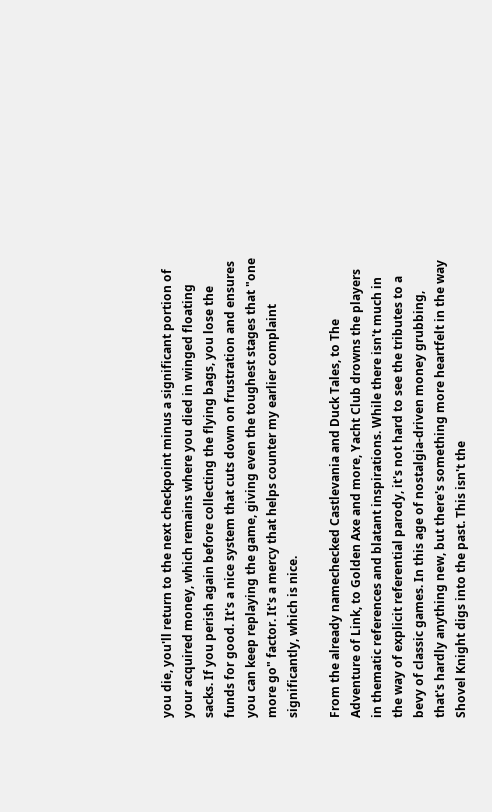you die, you'll return to the next checkpoint minus a significant portion of your acquired money, which remains where you died in winged floating sacks. If you perish again before collecting the flying bags, you lose the funds for good. It's a nice system that cuts down on frustration and ensures you can keep replaying the game, giving even the toughest stages that "one more go" factor. It's a mercy that helps counter my earlier complaint significantly, which is nice.

From the already namechecked Castlevania and Duck Tales, to The Adventure of Link, to Golden Axe and more, Yacht Club drowns the players in thematic references and blatant inspirations. While there isn't much in the way of explicit referential parody, it's not hard to see the tributes to a bevy of classic games. In this age of nostalgia-driven money grubbing, that's hardly anything new, but there's something more heartfelt in the way Shovel Knight digs into the past. This isn't the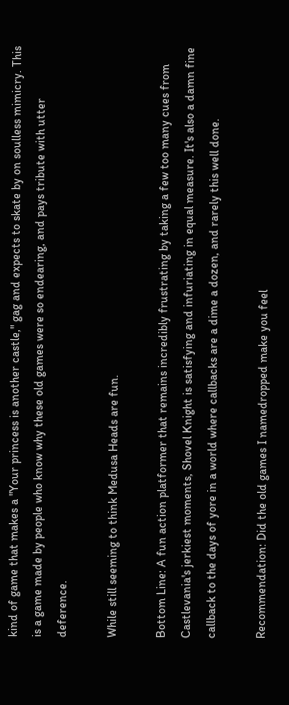kind of game that makes a "Your princess is another castle," gag and expects to skate by on soulless mimicry. This is a game made by people who know why these old games were so endearing, and pays tribute with utter deference.

While still seeming to think Medusa Heads are fun.

Bottom Line: A fun action platformer that remains incredibly frustrating by taking a few too many cues from Castlevania's jerkiest moments, Shovel Knight is satisfying and infuriating in equal measure. It's also a damn fine callback to the days of yore in a world where callbacks are a dime a dozen, and rarely this well done.

Recommendation: Did the old games I namedropped make you feel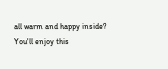all warm and happy inside? You'll enjoy this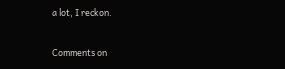a lot, I reckon.

Comments on